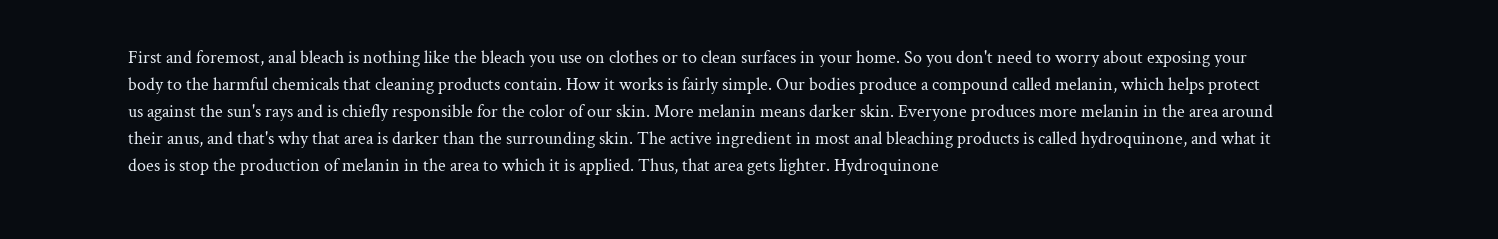First and foremost, anal bleach is nothing like the bleach you use on clothes or to clean surfaces in your home. So you don't need to worry about exposing your body to the harmful chemicals that cleaning products contain. How it works is fairly simple. Our bodies produce a compound called melanin, which helps protect us against the sun's rays and is chiefly responsible for the color of our skin. More melanin means darker skin. Everyone produces more melanin in the area around their anus, and that's why that area is darker than the surrounding skin. The active ingredient in most anal bleaching products is called hydroquinone, and what it does is stop the production of melanin in the area to which it is applied. Thus, that area gets lighter. Hydroquinone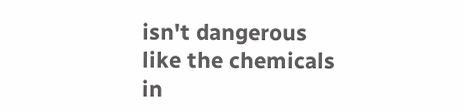isn't dangerous like the chemicals in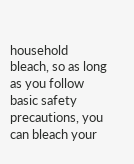household bleach, so as long as you follow basic safety precautions, you can bleach your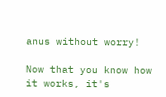anus without worry!

Now that you know how it works, it's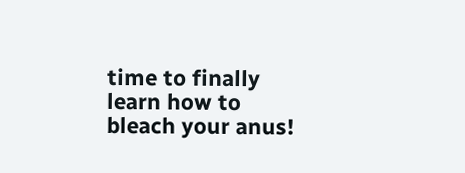time to finally learn how to bleach your anus!